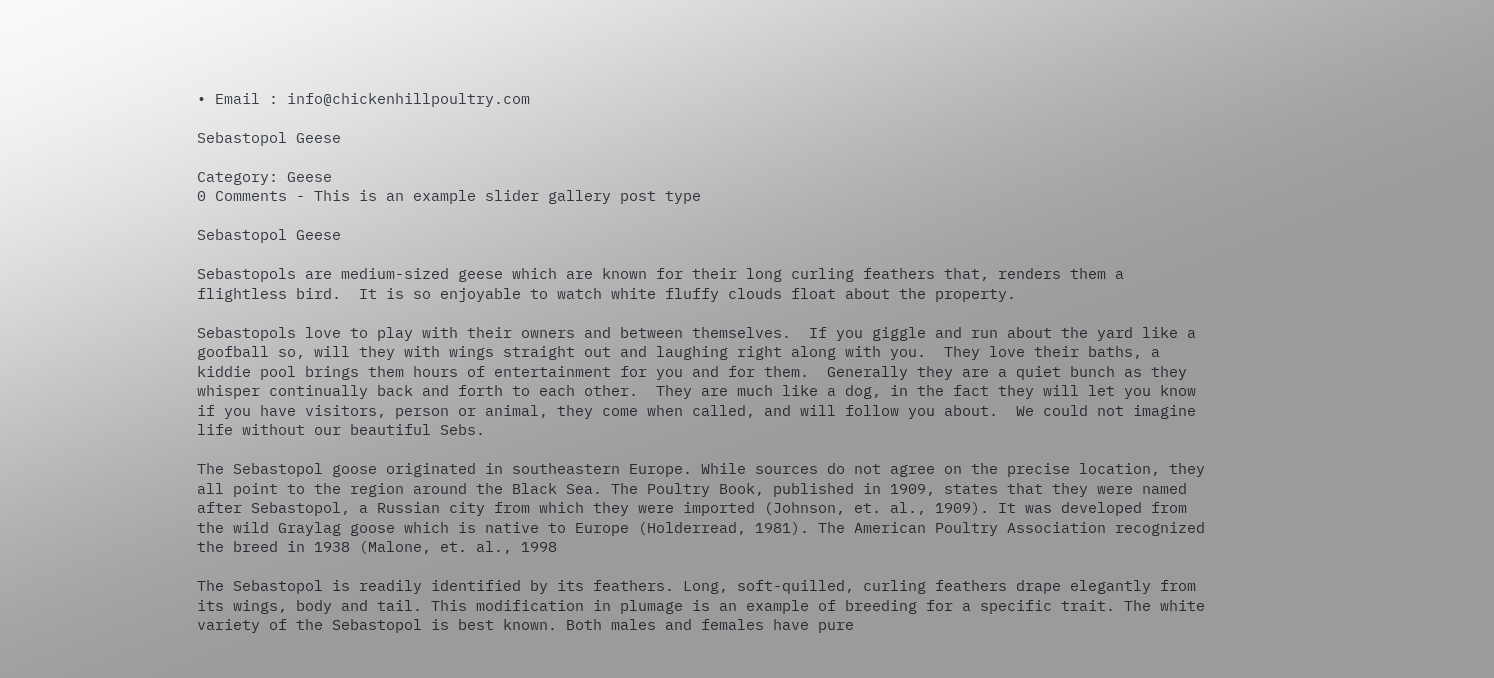• Email : info@chickenhillpoultry.com

Sebastopol Geese

Category: Geese
0 Comments - This is an example slider gallery post type

Sebastopol Geese

Sebastopols are medium-sized geese which are known for their long curling feathers that, renders them a flightless bird.  It is so enjoyable to watch white fluffy clouds float about the property.

Sebastopols love to play with their owners and between themselves.  If you giggle and run about the yard like a goofball so, will they with wings straight out and laughing right along with you.  They love their baths, a kiddie pool brings them hours of entertainment for you and for them.  Generally they are a quiet bunch as they whisper continually back and forth to each other.  They are much like a dog, in the fact they will let you know if you have visitors, person or animal, they come when called, and will follow you about.  We could not imagine life without our beautiful Sebs.

The Sebastopol goose originated in southeastern Europe. While sources do not agree on the precise location, they all point to the region around the Black Sea. The Poultry Book, published in 1909, states that they were named after Sebastopol, a Russian city from which they were imported (Johnson, et. al., 1909). It was developed from the wild Graylag goose which is native to Europe (Holderread, 1981). The American Poultry Association recognized the breed in 1938 (Malone, et. al., 1998

The Sebastopol is readily identified by its feathers. Long, soft-quilled, curling feathers drape elegantly from its wings, body and tail. This modification in plumage is an example of breeding for a specific trait. The white variety of the Sebastopol is best known. Both males and females have pure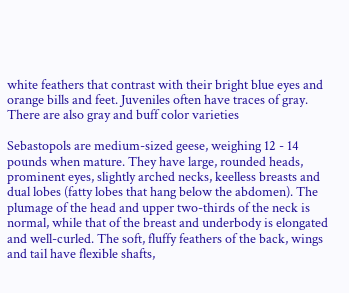white feathers that contrast with their bright blue eyes and orange bills and feet. Juveniles often have traces of gray. There are also gray and buff color varieties

Sebastopols are medium-sized geese, weighing 12 - 14 pounds when mature. They have large, rounded heads, prominent eyes, slightly arched necks, keelless breasts and dual lobes (fatty lobes that hang below the abdomen). The plumage of the head and upper two-thirds of the neck is normal, while that of the breast and underbody is elongated and well-curled. The soft, fluffy feathers of the back, wings and tail have flexible shafts,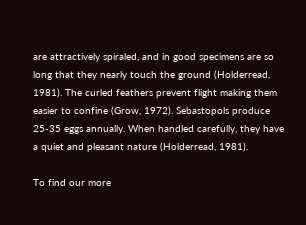are attractively spiraled, and in good specimens are so long that they nearly touch the ground (Holderread, 1981). The curled feathers prevent flight making them easier to confine (Grow, 1972). Sebastopols produce 25-35 eggs annually. When handled carefully, they have a quiet and pleasant nature (Holderread, 1981).

To find our more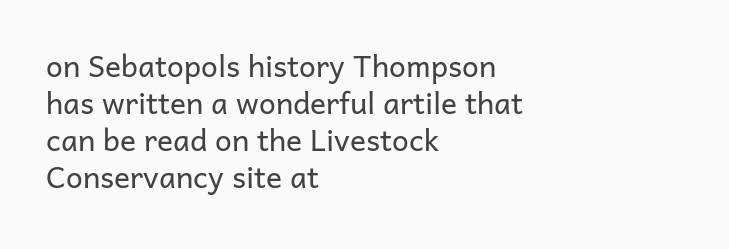on Sebatopols history Thompson has written a wonderful artile that can be read on the Livestock Conservancy site at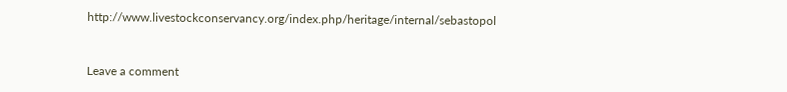http://www.livestockconservancy.org/index.php/heritage/internal/sebastopol


Leave a comment